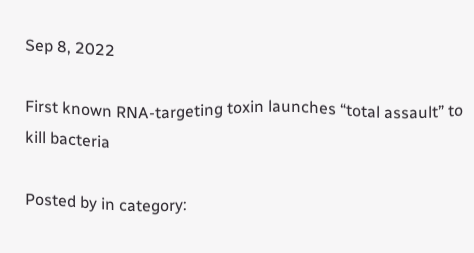Sep 8, 2022

First known RNA-targeting toxin launches “total assault” to kill bacteria

Posted by in category: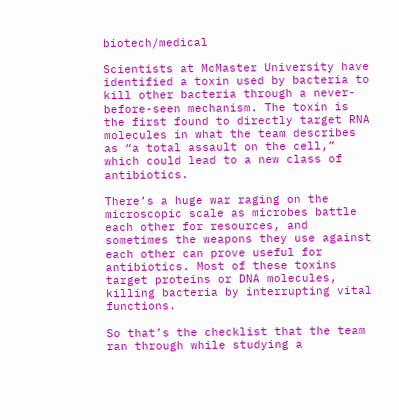biotech/medical

Scientists at McMaster University have identified a toxin used by bacteria to kill other bacteria through a never-before-seen mechanism. The toxin is the first found to directly target RNA molecules in what the team describes as “a total assault on the cell,” which could lead to a new class of antibiotics.

There’s a huge war raging on the microscopic scale as microbes battle each other for resources, and sometimes the weapons they use against each other can prove useful for antibiotics. Most of these toxins target proteins or DNA molecules, killing bacteria by interrupting vital functions.

So that’s the checklist that the team ran through while studying a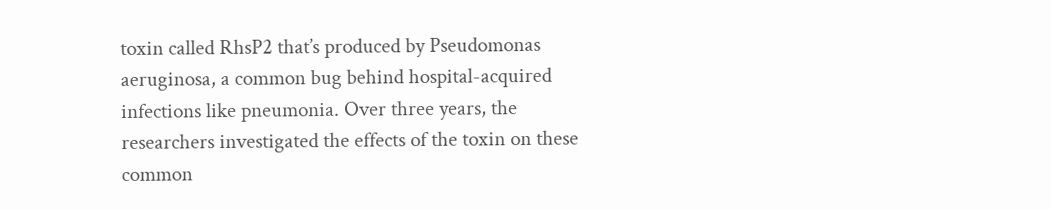toxin called RhsP2 that’s produced by Pseudomonas aeruginosa, a common bug behind hospital-acquired infections like pneumonia. Over three years, the researchers investigated the effects of the toxin on these common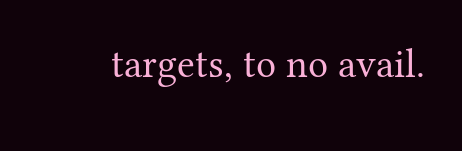targets, to no avail.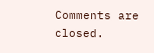Comments are closed.